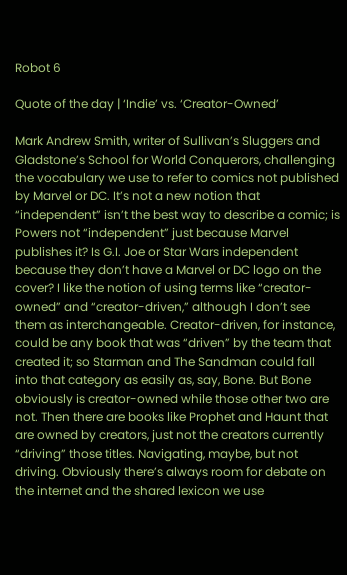Robot 6

Quote of the day | ‘Indie’ vs. ‘Creator-Owned’

Mark Andrew Smith, writer of Sullivan’s Sluggers and Gladstone’s School for World Conquerors, challenging the vocabulary we use to refer to comics not published by Marvel or DC. It’s not a new notion that “independent” isn’t the best way to describe a comic; is Powers not “independent” just because Marvel publishes it? Is G.I. Joe or Star Wars independent because they don’t have a Marvel or DC logo on the cover? I like the notion of using terms like “creator-owned” and “creator-driven,” although I don’t see them as interchangeable. Creator-driven, for instance, could be any book that was “driven” by the team that created it; so Starman and The Sandman could fall into that category as easily as, say, Bone. But Bone obviously is creator-owned while those other two are not. Then there are books like Prophet and Haunt that are owned by creators, just not the creators currently “driving” those titles. Navigating, maybe, but not driving. Obviously there’s always room for debate on the internet and the shared lexicon we use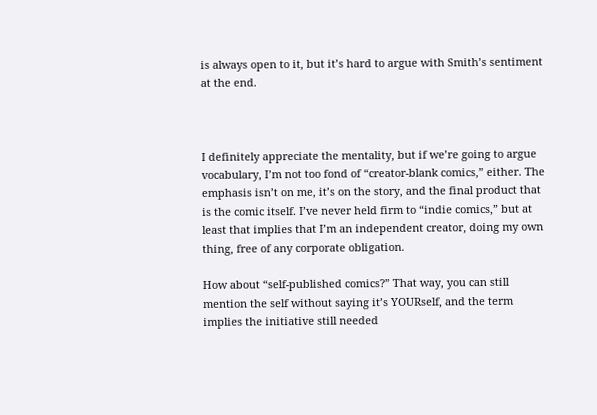is always open to it, but it’s hard to argue with Smith’s sentiment at the end.



I definitely appreciate the mentality, but if we’re going to argue vocabulary, I’m not too fond of “creator-blank comics,” either. The emphasis isn’t on me, it’s on the story, and the final product that is the comic itself. I’ve never held firm to “indie comics,” but at least that implies that I’m an independent creator, doing my own thing, free of any corporate obligation.

How about “self-published comics?” That way, you can still mention the self without saying it’s YOURself, and the term implies the initiative still needed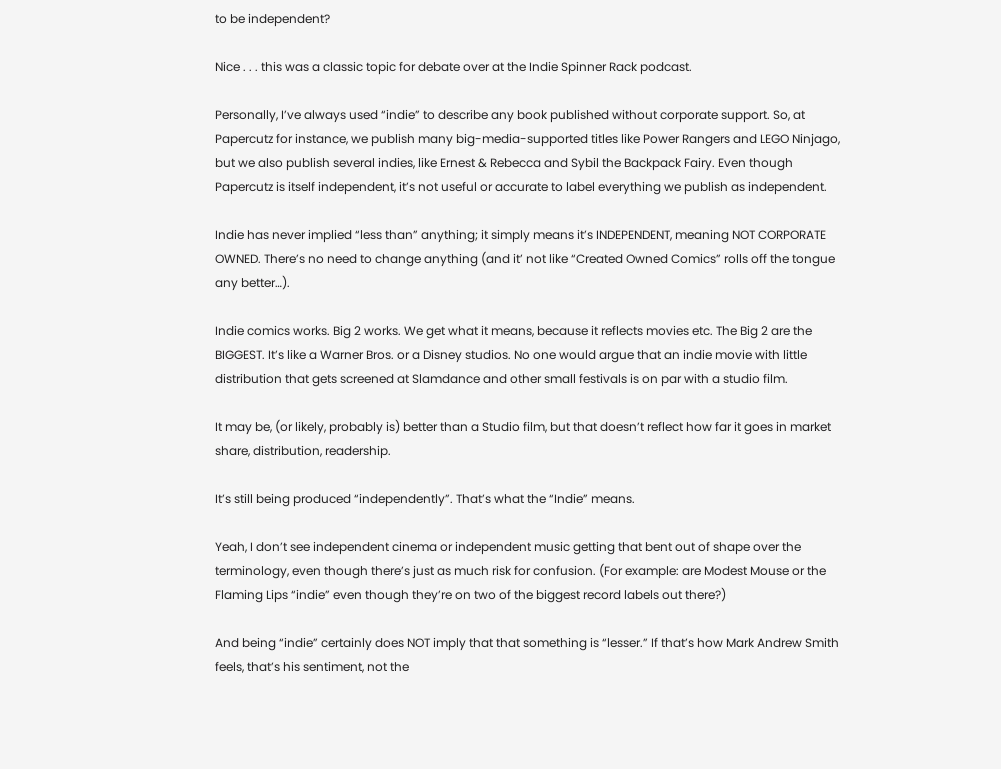to be independent?

Nice . . . this was a classic topic for debate over at the Indie Spinner Rack podcast.

Personally, I’ve always used “indie” to describe any book published without corporate support. So, at Papercutz for instance, we publish many big-media-supported titles like Power Rangers and LEGO Ninjago, but we also publish several indies, like Ernest & Rebecca and Sybil the Backpack Fairy. Even though Papercutz is itself independent, it’s not useful or accurate to label everything we publish as independent.

Indie has never implied “less than” anything; it simply means it’s INDEPENDENT, meaning NOT CORPORATE OWNED. There’s no need to change anything (and it’ not like “Created Owned Comics” rolls off the tongue any better…).

Indie comics works. Big 2 works. We get what it means, because it reflects movies etc. The Big 2 are the BIGGEST. It’s like a Warner Bros. or a Disney studios. No one would argue that an indie movie with little distribution that gets screened at Slamdance and other small festivals is on par with a studio film.

It may be, (or likely, probably is) better than a Studio film, but that doesn’t reflect how far it goes in market share, distribution, readership.

It’s still being produced “independently”. That’s what the “Indie” means.

Yeah, I don’t see independent cinema or independent music getting that bent out of shape over the terminology, even though there’s just as much risk for confusion. (For example: are Modest Mouse or the Flaming Lips “indie” even though they’re on two of the biggest record labels out there?)

And being “indie” certainly does NOT imply that that something is “lesser.” If that’s how Mark Andrew Smith feels, that’s his sentiment, not the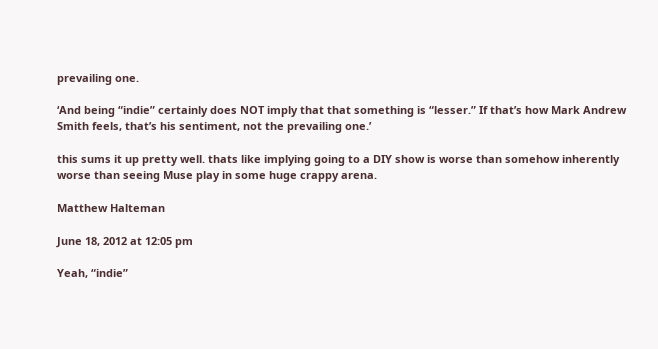prevailing one.

‘And being “indie” certainly does NOT imply that that something is “lesser.” If that’s how Mark Andrew Smith feels, that’s his sentiment, not the prevailing one.’

this sums it up pretty well. thats like implying going to a DIY show is worse than somehow inherently worse than seeing Muse play in some huge crappy arena.

Matthew Halteman

June 18, 2012 at 12:05 pm

Yeah, “indie”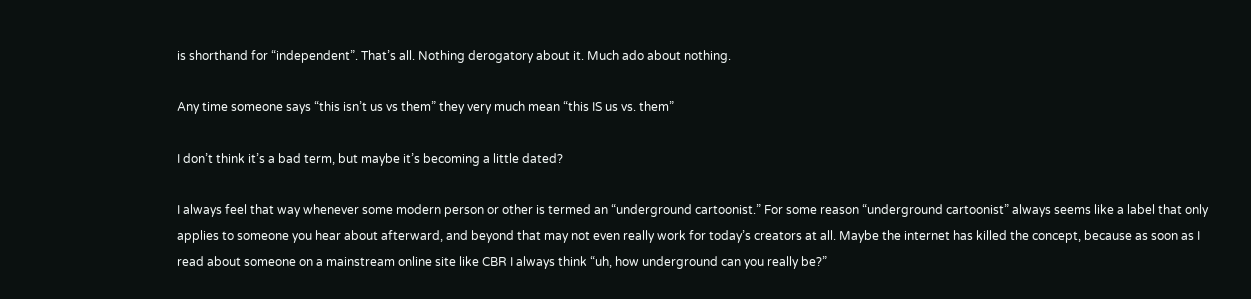is shorthand for “independent”. That’s all. Nothing derogatory about it. Much ado about nothing.

Any time someone says “this isn’t us vs them” they very much mean “this IS us vs. them”

I don’t think it’s a bad term, but maybe it’s becoming a little dated?

I always feel that way whenever some modern person or other is termed an “underground cartoonist.” For some reason “underground cartoonist” always seems like a label that only applies to someone you hear about afterward, and beyond that may not even really work for today’s creators at all. Maybe the internet has killed the concept, because as soon as I read about someone on a mainstream online site like CBR I always think “uh, how underground can you really be?”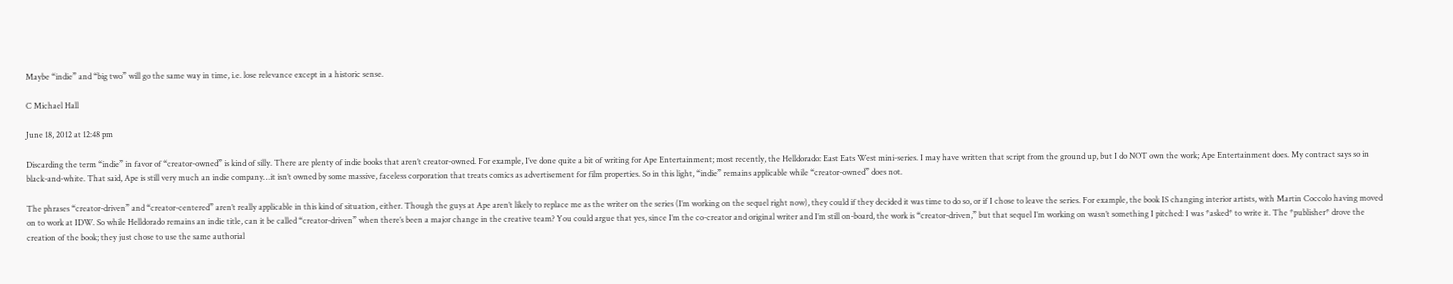Maybe “indie” and “big two” will go the same way in time, i.e. lose relevance except in a historic sense.

C Michael Hall

June 18, 2012 at 12:48 pm

Discarding the term “indie” in favor of “creator-owned” is kind of silly. There are plenty of indie books that aren’t creator-owned. For example, I’ve done quite a bit of writing for Ape Entertainment; most recently, the Helldorado: East Eats West mini-series. I may have written that script from the ground up, but I do NOT own the work; Ape Entertainment does. My contract says so in black-and-white. That said, Ape is still very much an indie company…it isn’t owned by some massive, faceless corporation that treats comics as advertisement for film properties. So in this light, “indie” remains applicable while “creator-owned” does not.

The phrases “creator-driven” and “creator-centered” aren’t really applicable in this kind of situation, either. Though the guys at Ape aren’t likely to replace me as the writer on the series (I’m working on the sequel right now), they could if they decided it was time to do so, or if I chose to leave the series. For example, the book IS changing interior artists, with Martin Coccolo having moved on to work at IDW. So while Helldorado remains an indie title, can it be called “creator-driven” when there’s been a major change in the creative team? You could argue that yes, since I’m the co-creator and original writer and I’m still on-board, the work is “creator-driven,” but that sequel I’m working on wasn’t something I pitched: I was *asked* to write it. The *publisher* drove the creation of the book; they just chose to use the same authorial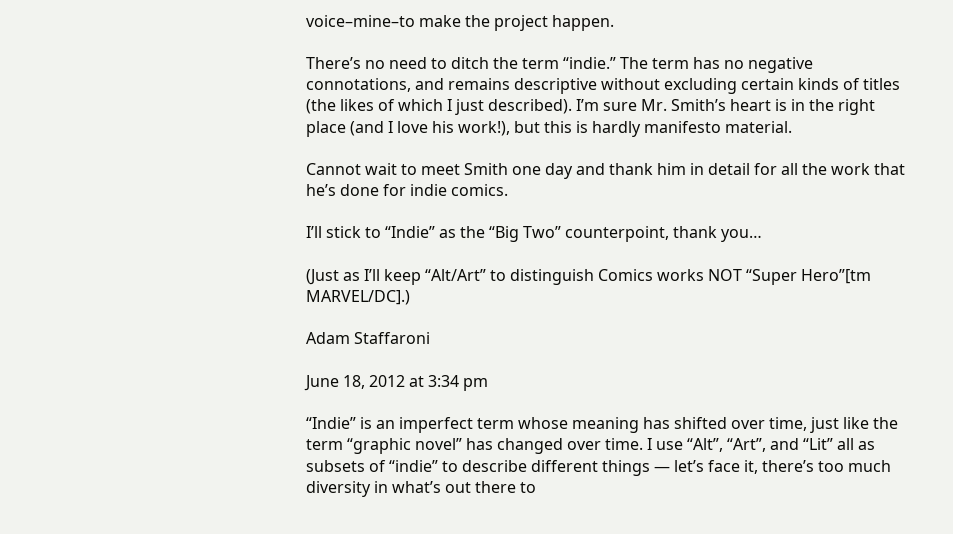voice–mine–to make the project happen.

There’s no need to ditch the term “indie.” The term has no negative connotations, and remains descriptive without excluding certain kinds of titles (the likes of which I just described). I’m sure Mr. Smith’s heart is in the right place (and I love his work!), but this is hardly manifesto material.

Cannot wait to meet Smith one day and thank him in detail for all the work that he’s done for indie comics.

I’ll stick to “Indie” as the “Big Two” counterpoint, thank you…

(Just as I’ll keep “Alt/Art” to distinguish Comics works NOT “Super Hero”[tm MARVEL/DC].)

Adam Staffaroni

June 18, 2012 at 3:34 pm

“Indie” is an imperfect term whose meaning has shifted over time, just like the term “graphic novel” has changed over time. I use “Alt”, “Art”, and “Lit” all as subsets of “indie” to describe different things — let’s face it, there’s too much diversity in what’s out there to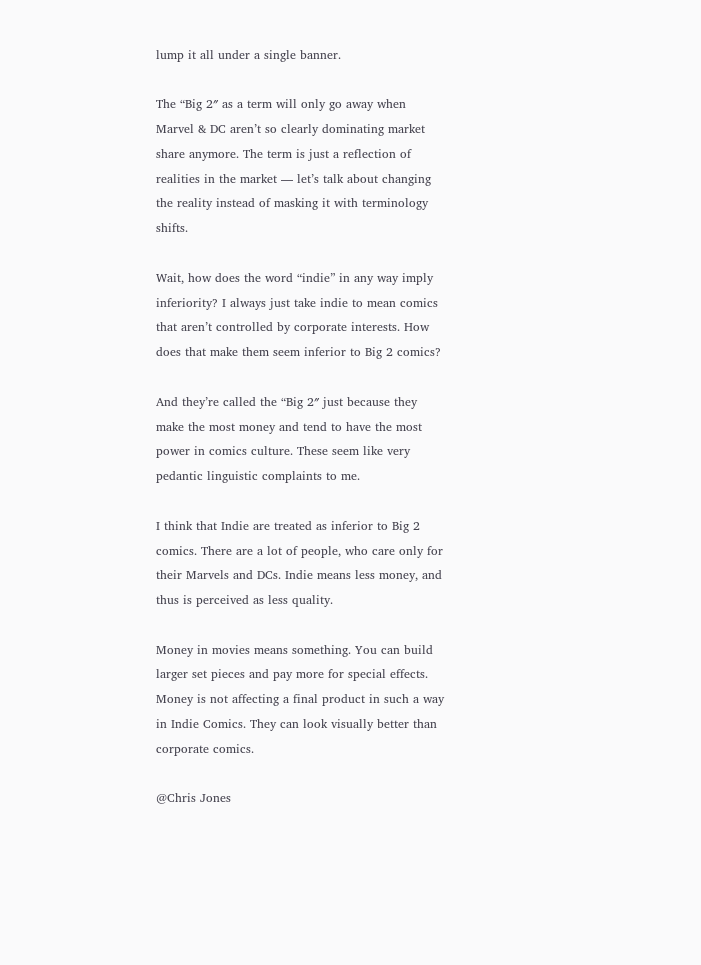lump it all under a single banner.

The “Big 2″ as a term will only go away when Marvel & DC aren’t so clearly dominating market share anymore. The term is just a reflection of realities in the market — let’s talk about changing the reality instead of masking it with terminology shifts.

Wait, how does the word “indie” in any way imply inferiority? I always just take indie to mean comics that aren’t controlled by corporate interests. How does that make them seem inferior to Big 2 comics?

And they’re called the “Big 2″ just because they make the most money and tend to have the most power in comics culture. These seem like very pedantic linguistic complaints to me.

I think that Indie are treated as inferior to Big 2 comics. There are a lot of people, who care only for their Marvels and DCs. Indie means less money, and thus is perceived as less quality.

Money in movies means something. You can build larger set pieces and pay more for special effects. Money is not affecting a final product in such a way in Indie Comics. They can look visually better than corporate comics.

@Chris Jones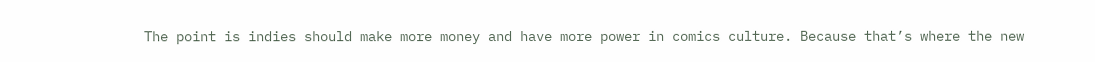The point is indies should make more money and have more power in comics culture. Because that’s where the new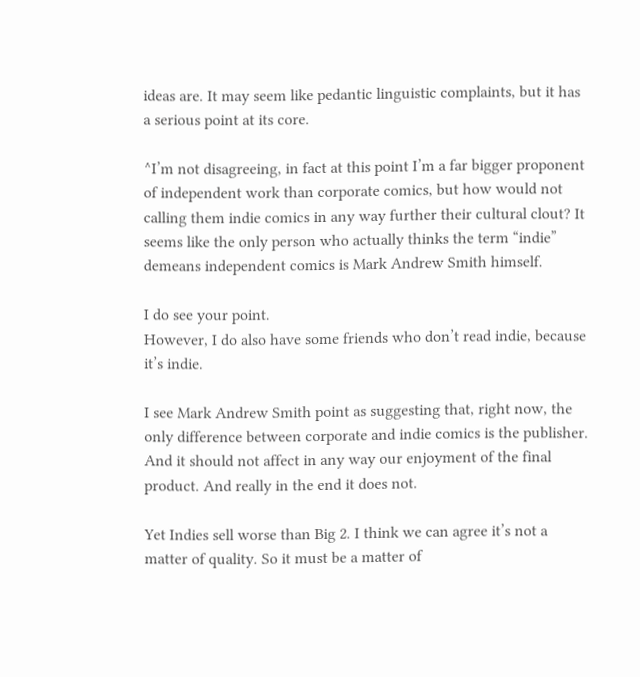ideas are. It may seem like pedantic linguistic complaints, but it has a serious point at its core.

^I’m not disagreeing, in fact at this point I’m a far bigger proponent of independent work than corporate comics, but how would not calling them indie comics in any way further their cultural clout? It seems like the only person who actually thinks the term “indie” demeans independent comics is Mark Andrew Smith himself.

I do see your point.
However, I do also have some friends who don’t read indie, because it’s indie.

I see Mark Andrew Smith point as suggesting that, right now, the only difference between corporate and indie comics is the publisher. And it should not affect in any way our enjoyment of the final product. And really in the end it does not.

Yet Indies sell worse than Big 2. I think we can agree it’s not a matter of quality. So it must be a matter of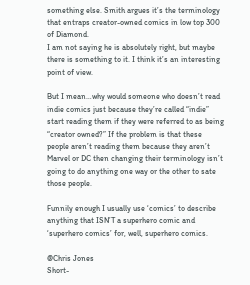something else. Smith argues it’s the terminology that entraps creator-owned comics in low top 300 of Diamond.
I am not saying he is absolutely right, but maybe there is something to it. I think it’s an interesting point of view.

But I mean…why would someone who doesn’t read indie comics just because they’re called “indie” start reading them if they were referred to as being “creator owned?” If the problem is that these people aren’t reading them because they aren’t Marvel or DC then changing their terminology isn’t going to do anything one way or the other to sate those people.

Funnily enough I usually use ‘comics’ to describe anything that ISN’T a superhero comic and ‘superhero comics’ for, well, superhero comics.

@Chris Jones
Short-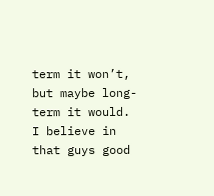term it won’t, but maybe long-term it would.
I believe in that guys good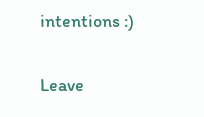intentions :)

Leave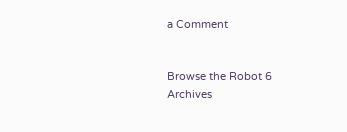a Comment


Browse the Robot 6 Archives